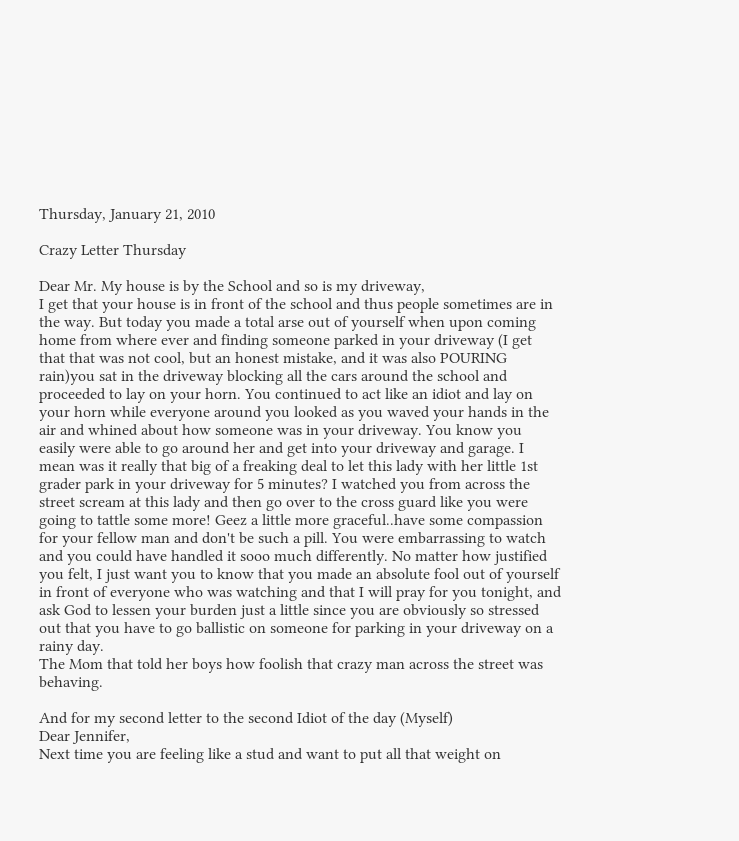Thursday, January 21, 2010

Crazy Letter Thursday

Dear Mr. My house is by the School and so is my driveway,
I get that your house is in front of the school and thus people sometimes are in the way. But today you made a total arse out of yourself when upon coming home from where ever and finding someone parked in your driveway (I get that that was not cool, but an honest mistake, and it was also POURING rain)you sat in the driveway blocking all the cars around the school and proceeded to lay on your horn. You continued to act like an idiot and lay on your horn while everyone around you looked as you waved your hands in the air and whined about how someone was in your driveway. You know you easily were able to go around her and get into your driveway and garage. I mean was it really that big of a freaking deal to let this lady with her little 1st grader park in your driveway for 5 minutes? I watched you from across the street scream at this lady and then go over to the cross guard like you were going to tattle some more! Geez a little more graceful..have some compassion for your fellow man and don't be such a pill. You were embarrassing to watch and you could have handled it sooo much differently. No matter how justified you felt, I just want you to know that you made an absolute fool out of yourself in front of everyone who was watching and that I will pray for you tonight, and ask God to lessen your burden just a little since you are obviously so stressed out that you have to go ballistic on someone for parking in your driveway on a rainy day.
The Mom that told her boys how foolish that crazy man across the street was behaving.

And for my second letter to the second Idiot of the day (Myself)
Dear Jennifer,
Next time you are feeling like a stud and want to put all that weight on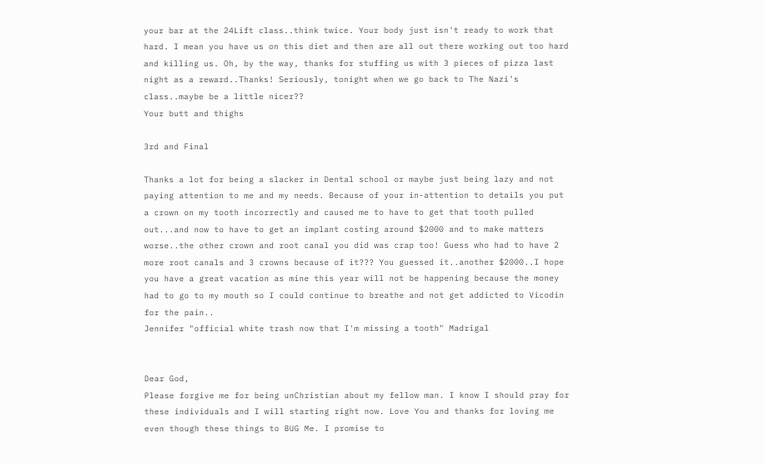your bar at the 24Lift class..think twice. Your body just isn't ready to work that hard. I mean you have us on this diet and then are all out there working out too hard and killing us. Oh, by the way, thanks for stuffing us with 3 pieces of pizza last night as a reward..Thanks! Seriously, tonight when we go back to The Nazi's class..maybe be a little nicer??
Your butt and thighs

3rd and Final

Thanks a lot for being a slacker in Dental school or maybe just being lazy and not paying attention to me and my needs. Because of your in-attention to details you put a crown on my tooth incorrectly and caused me to have to get that tooth pulled out...and now to have to get an implant costing around $2000 and to make matters worse..the other crown and root canal you did was crap too! Guess who had to have 2 more root canals and 3 crowns because of it??? You guessed it..another $2000..I hope you have a great vacation as mine this year will not be happening because the money had to go to my mouth so I could continue to breathe and not get addicted to Vicodin for the pain..
Jennifer "official white trash now that I'm missing a tooth" Madrigal


Dear God,
Please forgive me for being unChristian about my fellow man. I know I should pray for these individuals and I will starting right now. Love You and thanks for loving me even though these things to BUG Me. I promise to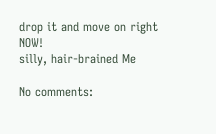drop it and move on right NOW!
silly, hair-brained Me

No comments: